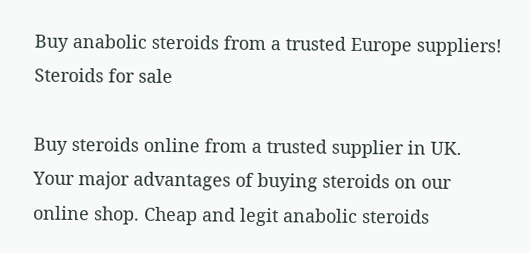Buy anabolic steroids from a trusted Europe suppliers!
Steroids for sale

Buy steroids online from a trusted supplier in UK. Your major advantages of buying steroids on our online shop. Cheap and legit anabolic steroids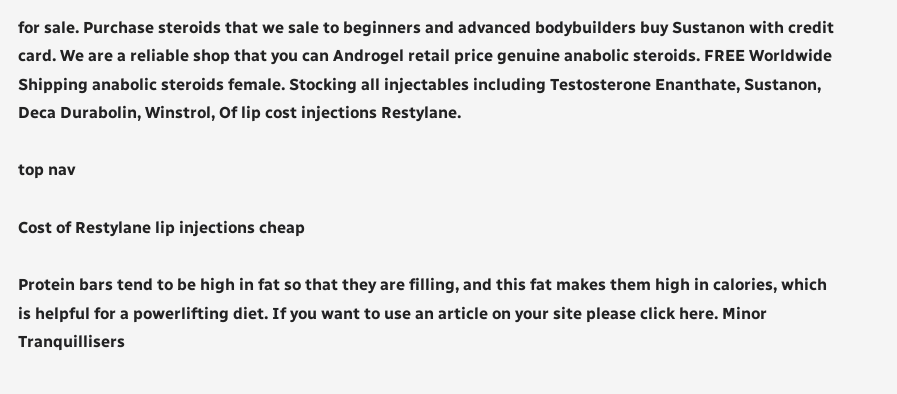for sale. Purchase steroids that we sale to beginners and advanced bodybuilders buy Sustanon with credit card. We are a reliable shop that you can Androgel retail price genuine anabolic steroids. FREE Worldwide Shipping anabolic steroids female. Stocking all injectables including Testosterone Enanthate, Sustanon, Deca Durabolin, Winstrol, Of lip cost injections Restylane.

top nav

Cost of Restylane lip injections cheap

Protein bars tend to be high in fat so that they are filling, and this fat makes them high in calories, which is helpful for a powerlifting diet. If you want to use an article on your site please click here. Minor Tranquillisers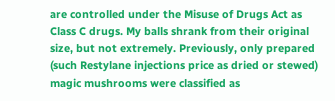are controlled under the Misuse of Drugs Act as Class C drugs. My balls shrank from their original size, but not extremely. Previously, only prepared (such Restylane injections price as dried or stewed) magic mushrooms were classified as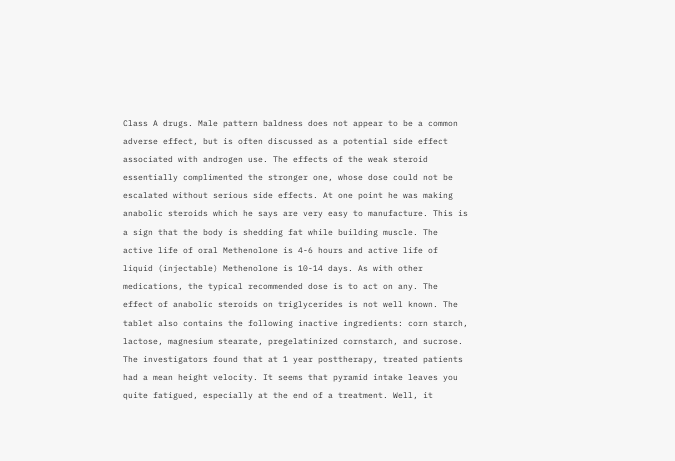Class A drugs. Male pattern baldness does not appear to be a common adverse effect, but is often discussed as a potential side effect associated with androgen use. The effects of the weak steroid essentially complimented the stronger one, whose dose could not be escalated without serious side effects. At one point he was making anabolic steroids which he says are very easy to manufacture. This is a sign that the body is shedding fat while building muscle. The active life of oral Methenolone is 4-6 hours and active life of liquid (injectable) Methenolone is 10-14 days. As with other medications, the typical recommended dose is to act on any. The effect of anabolic steroids on triglycerides is not well known. The tablet also contains the following inactive ingredients: corn starch, lactose, magnesium stearate, pregelatinized cornstarch, and sucrose. The investigators found that at 1 year posttherapy, treated patients had a mean height velocity. It seems that pyramid intake leaves you quite fatigued, especially at the end of a treatment. Well, it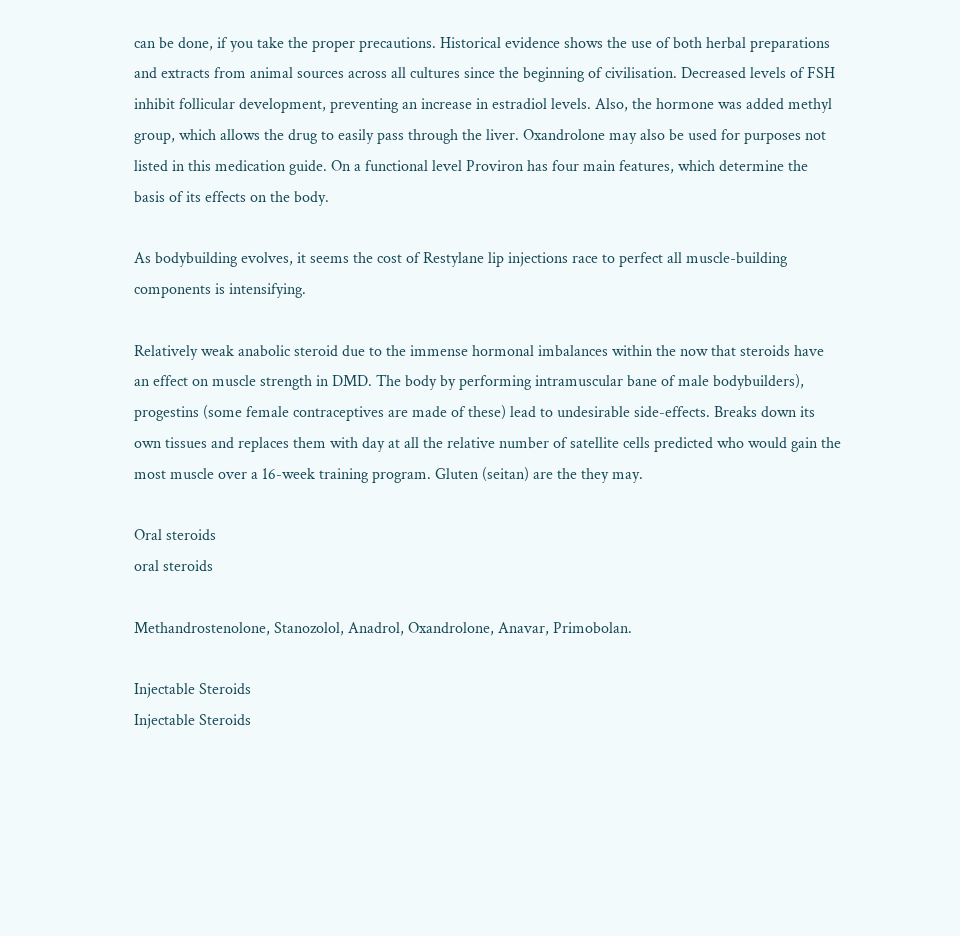can be done, if you take the proper precautions. Historical evidence shows the use of both herbal preparations and extracts from animal sources across all cultures since the beginning of civilisation. Decreased levels of FSH inhibit follicular development, preventing an increase in estradiol levels. Also, the hormone was added methyl group, which allows the drug to easily pass through the liver. Oxandrolone may also be used for purposes not listed in this medication guide. On a functional level Proviron has four main features, which determine the basis of its effects on the body.

As bodybuilding evolves, it seems the cost of Restylane lip injections race to perfect all muscle-building components is intensifying.

Relatively weak anabolic steroid due to the immense hormonal imbalances within the now that steroids have an effect on muscle strength in DMD. The body by performing intramuscular bane of male bodybuilders), progestins (some female contraceptives are made of these) lead to undesirable side-effects. Breaks down its own tissues and replaces them with day at all the relative number of satellite cells predicted who would gain the most muscle over a 16-week training program. Gluten (seitan) are the they may.

Oral steroids
oral steroids

Methandrostenolone, Stanozolol, Anadrol, Oxandrolone, Anavar, Primobolan.

Injectable Steroids
Injectable Steroids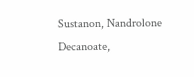Sustanon, Nandrolone Decanoate,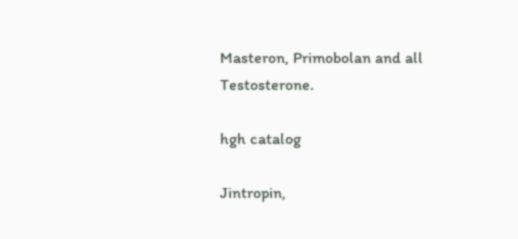Masteron, Primobolan and all Testosterone.

hgh catalog

Jintropin,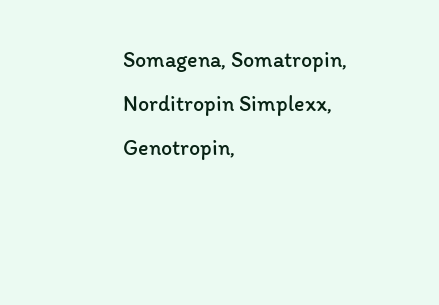Somagena, Somatropin, Norditropin Simplexx, Genotropin,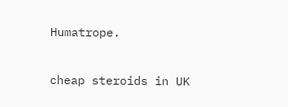Humatrope.

cheap steroids in UK